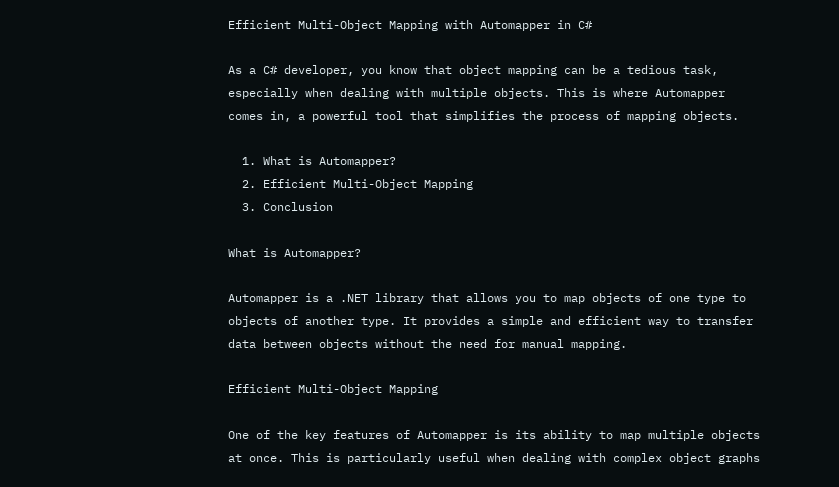Efficient Multi-Object Mapping with Automapper in C#

As a C# developer, you know that object mapping can be a tedious task, especially when dealing with multiple objects. This is where Automapper comes in, a powerful tool that simplifies the process of mapping objects.

  1. What is Automapper?
  2. Efficient Multi-Object Mapping
  3. Conclusion

What is Automapper?

Automapper is a .NET library that allows you to map objects of one type to objects of another type. It provides a simple and efficient way to transfer data between objects without the need for manual mapping.

Efficient Multi-Object Mapping

One of the key features of Automapper is its ability to map multiple objects at once. This is particularly useful when dealing with complex object graphs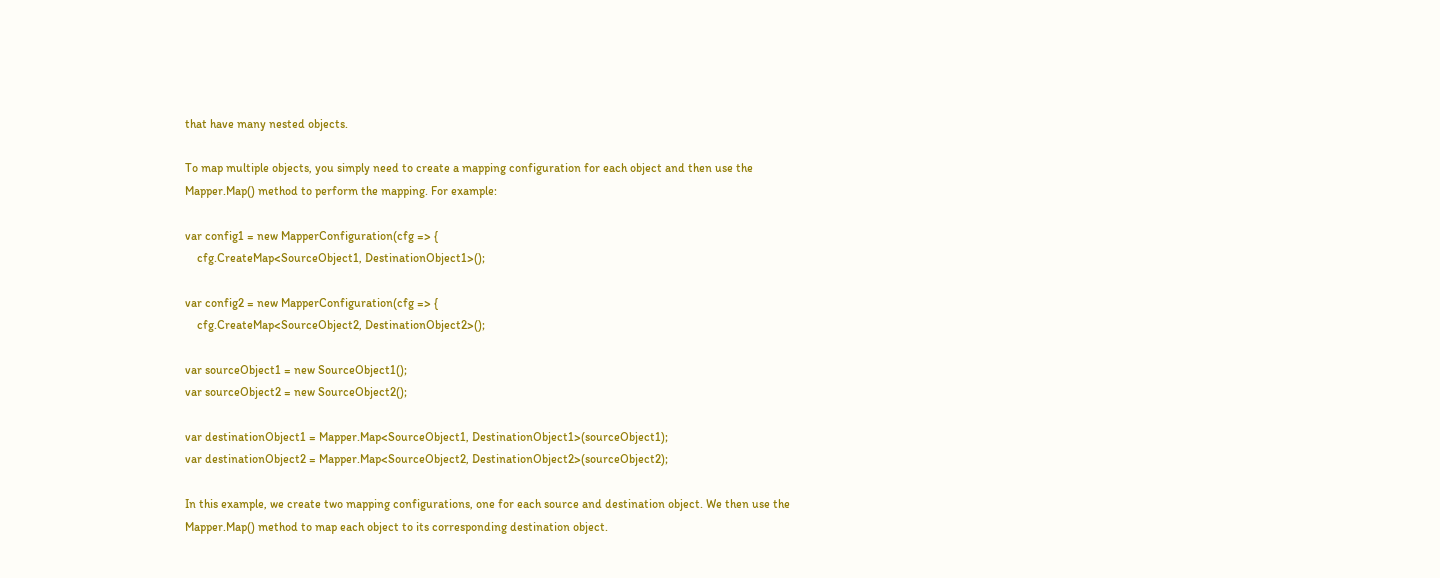that have many nested objects.

To map multiple objects, you simply need to create a mapping configuration for each object and then use the Mapper.Map() method to perform the mapping. For example:

var config1 = new MapperConfiguration(cfg => {
    cfg.CreateMap<SourceObject1, DestinationObject1>();

var config2 = new MapperConfiguration(cfg => {
    cfg.CreateMap<SourceObject2, DestinationObject2>();

var sourceObject1 = new SourceObject1();
var sourceObject2 = new SourceObject2();

var destinationObject1 = Mapper.Map<SourceObject1, DestinationObject1>(sourceObject1);
var destinationObject2 = Mapper.Map<SourceObject2, DestinationObject2>(sourceObject2);

In this example, we create two mapping configurations, one for each source and destination object. We then use the Mapper.Map() method to map each object to its corresponding destination object.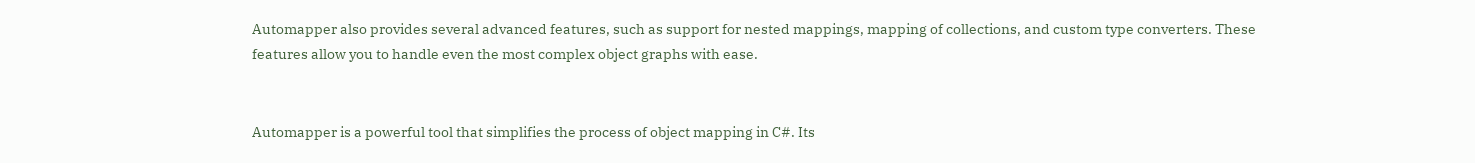Automapper also provides several advanced features, such as support for nested mappings, mapping of collections, and custom type converters. These features allow you to handle even the most complex object graphs with ease.


Automapper is a powerful tool that simplifies the process of object mapping in C#. Its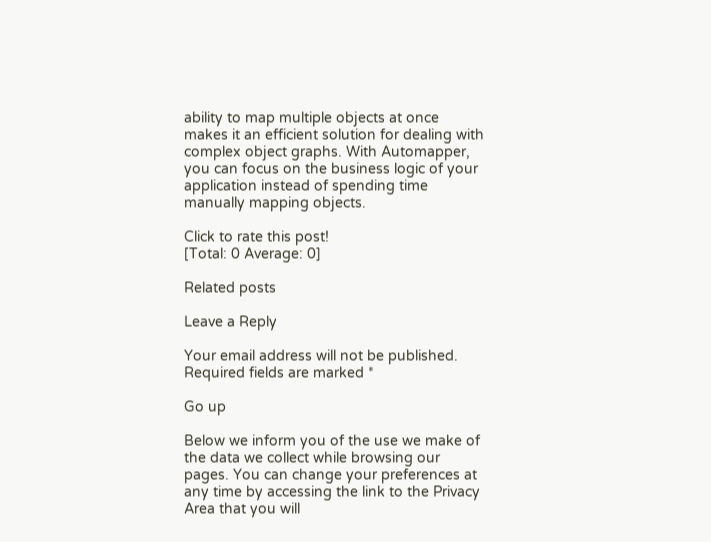ability to map multiple objects at once makes it an efficient solution for dealing with complex object graphs. With Automapper, you can focus on the business logic of your application instead of spending time manually mapping objects.

Click to rate this post!
[Total: 0 Average: 0]

Related posts

Leave a Reply

Your email address will not be published. Required fields are marked *

Go up

Below we inform you of the use we make of the data we collect while browsing our pages. You can change your preferences at any time by accessing the link to the Privacy Area that you will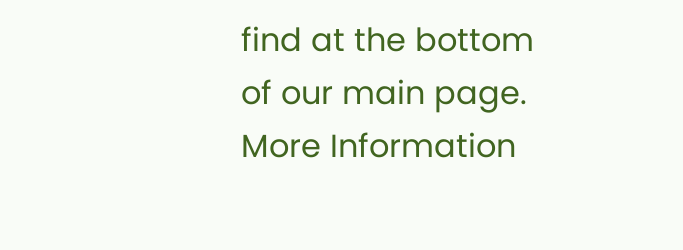find at the bottom of our main page. More Information